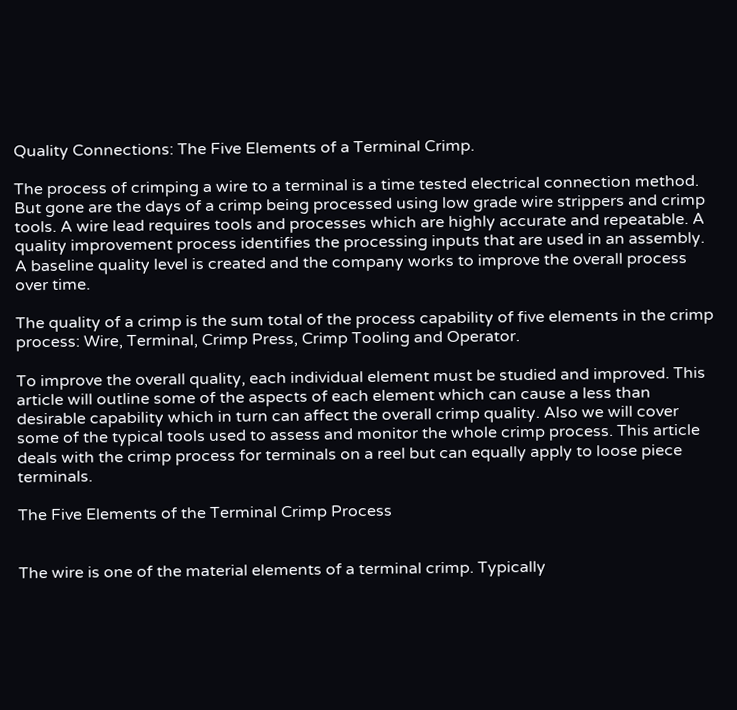Quality Connections: The Five Elements of a Terminal Crimp.

The process of crimping a wire to a terminal is a time tested electrical connection method. But gone are the days of a crimp being processed using low grade wire strippers and crimp tools. A wire lead requires tools and processes which are highly accurate and repeatable. A quality improvement process identifies the processing inputs that are used in an assembly.  A baseline quality level is created and the company works to improve the overall process over time.

The quality of a crimp is the sum total of the process capability of five elements in the crimp process: Wire, Terminal, Crimp Press, Crimp Tooling and Operator.

To improve the overall quality, each individual element must be studied and improved. This article will outline some of the aspects of each element which can cause a less than desirable capability which in turn can affect the overall crimp quality. Also we will cover some of the typical tools used to assess and monitor the whole crimp process. This article deals with the crimp process for terminals on a reel but can equally apply to loose piece terminals.

The Five Elements of the Terminal Crimp Process


The wire is one of the material elements of a terminal crimp. Typically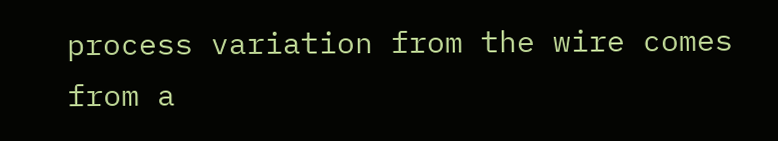process variation from the wire comes from a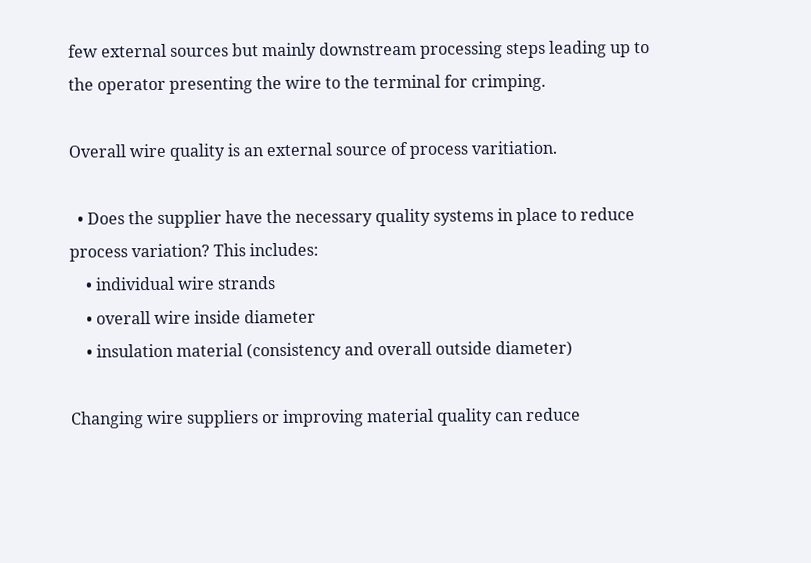few external sources but mainly downstream processing steps leading up to the operator presenting the wire to the terminal for crimping.

Overall wire quality is an external source of process varitiation.

  • Does the supplier have the necessary quality systems in place to reduce process variation? This includes:
    • individual wire strands
    • overall wire inside diameter
    • insulation material (consistency and overall outside diameter)

Changing wire suppliers or improving material quality can reduce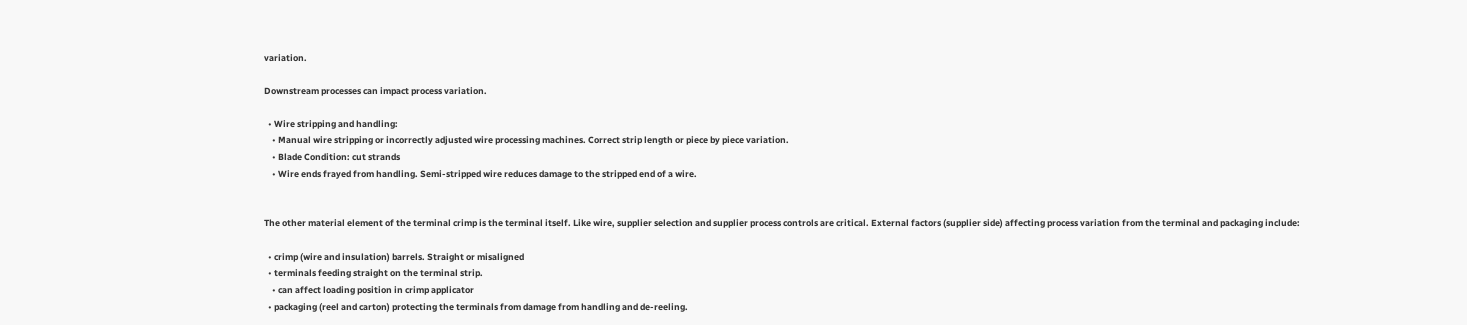variation.

Downstream processes can impact process variation.

  • Wire stripping and handling:
    • Manual wire stripping or incorrectly adjusted wire processing machines. Correct strip length or piece by piece variation.
    • Blade Condition: cut strands
    • Wire ends frayed from handling. Semi-stripped wire reduces damage to the stripped end of a wire.


The other material element of the terminal crimp is the terminal itself. Like wire, supplier selection and supplier process controls are critical. External factors (supplier side) affecting process variation from the terminal and packaging include:

  • crimp (wire and insulation) barrels. Straight or misaligned
  • terminals feeding straight on the terminal strip.
    • can affect loading position in crimp applicator
  • packaging (reel and carton) protecting the terminals from damage from handling and de-reeling.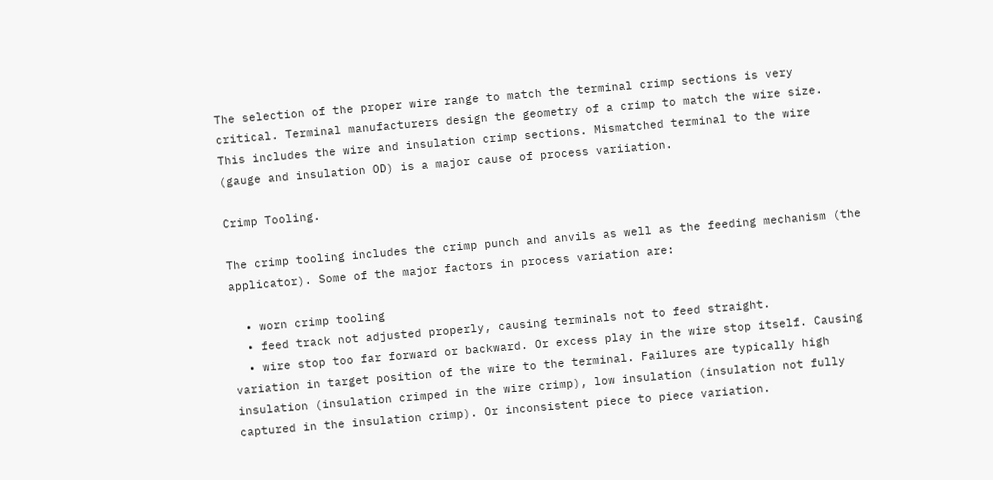The selection of the proper wire range to match the terminal crimp sections is very critical. Terminal manufacturers design the geometry of a crimp to match the wire size. This includes the wire and insulation crimp sections. Mismatched terminal to the wire (gauge and insulation OD) is a major cause of process variiation.

Crimp Tooling.

The crimp tooling includes the crimp punch and anvils as well as the feeding mechanism (the applicator). Some of the major factors in process variation are:

  • worn crimp tooling
  • feed track not adjusted properly, causing terminals not to feed straight.
  • wire stop too far forward or backward. Or excess play in the wire stop itself. Causing variation in target position of the wire to the terminal. Failures are typically high insulation (insulation crimped in the wire crimp), low insulation (insulation not fully captured in the insulation crimp). Or inconsistent piece to piece variation.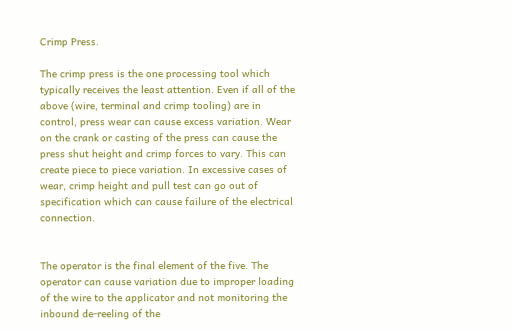Crimp Press.

The crimp press is the one processing tool which typically receives the least attention. Even if all of the above (wire, terminal and crimp tooling) are in control, press wear can cause excess variation. Wear on the crank or casting of the press can cause the press shut height and crimp forces to vary. This can create piece to piece variation. In excessive cases of wear, crimp height and pull test can go out of specification which can cause failure of the electrical connection.


The operator is the final element of the five. The operator can cause variation due to improper loading of the wire to the applicator and not monitoring the inbound de-reeling of the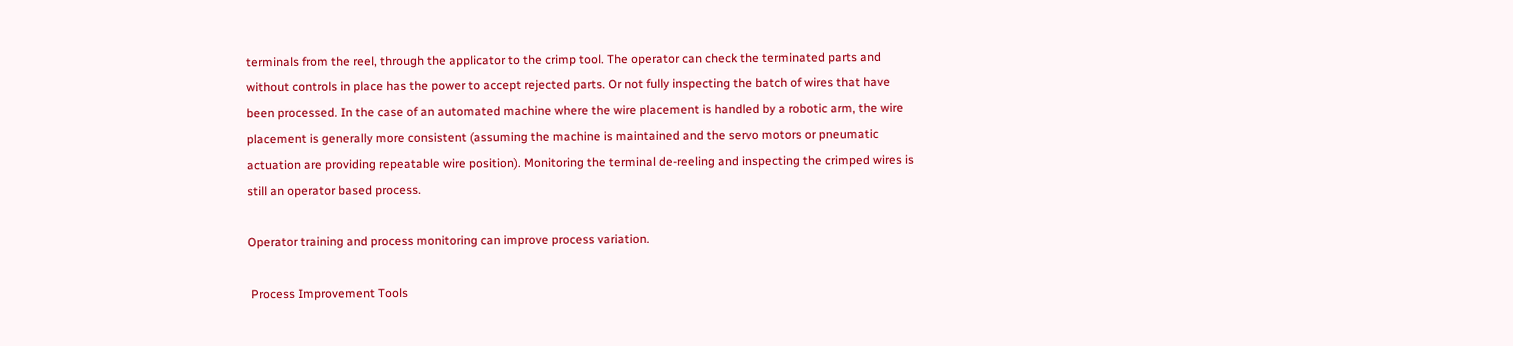terminals from the reel, through the applicator to the crimp tool. The operator can check the terminated parts and without controls in place has the power to accept rejected parts. Or not fully inspecting the batch of wires that have been processed. In the case of an automated machine where the wire placement is handled by a robotic arm, the wire placement is generally more consistent (assuming the machine is maintained and the servo motors or pneumatic actuation are providing repeatable wire position). Monitoring the terminal de-reeling and inspecting the crimped wires is still an operator based process.

Operator training and process monitoring can improve process variation.

 Process Improvement Tools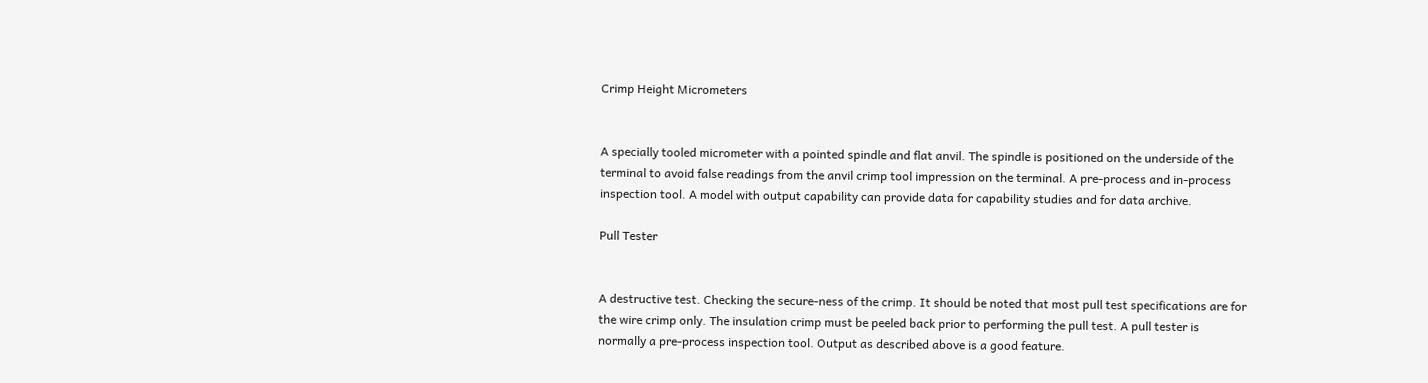Crimp Height Micrometers


A specially tooled micrometer with a pointed spindle and flat anvil. The spindle is positioned on the underside of the terminal to avoid false readings from the anvil crimp tool impression on the terminal. A pre-process and in-process inspection tool. A model with output capability can provide data for capability studies and for data archive.

Pull Tester


A destructive test. Checking the secure-ness of the crimp. It should be noted that most pull test specifications are for the wire crimp only. The insulation crimp must be peeled back prior to performing the pull test. A pull tester is normally a pre-process inspection tool. Output as described above is a good feature.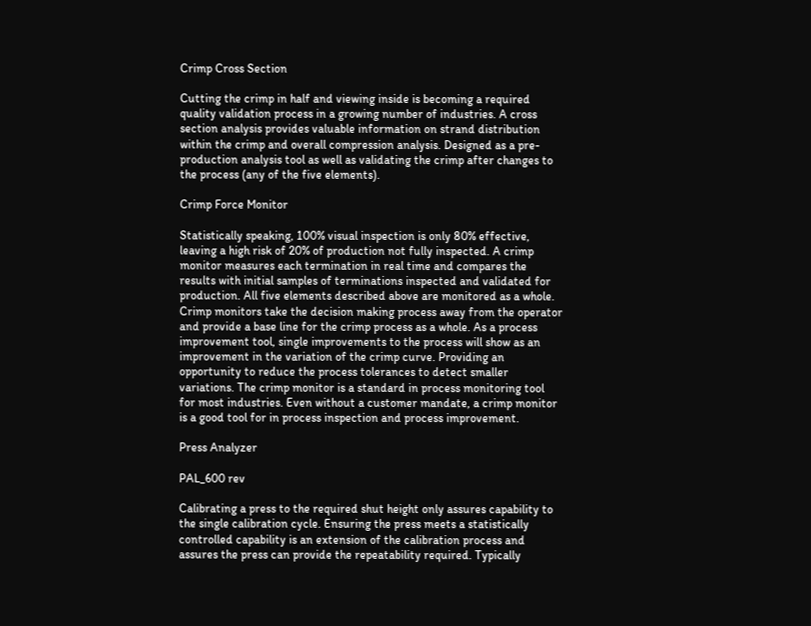Crimp Cross Section

Cutting the crimp in half and viewing inside is becoming a required quality validation process in a growing number of industries. A cross section analysis provides valuable information on strand distribution within the crimp and overall compression analysis. Designed as a pre-production analysis tool as well as validating the crimp after changes to the process (any of the five elements).

Crimp Force Monitor

Statistically speaking, 100% visual inspection is only 80% effective, leaving a high risk of 20% of production not fully inspected. A crimp monitor measures each termination in real time and compares the results with initial samples of terminations inspected and validated for production. All five elements described above are monitored as a whole. Crimp monitors take the decision making process away from the operator and provide a base line for the crimp process as a whole. As a process improvement tool, single improvements to the process will show as an improvement in the variation of the crimp curve. Providing an opportunity to reduce the process tolerances to detect smaller variations. The crimp monitor is a standard in process monitoring tool for most industries. Even without a customer mandate, a crimp monitor is a good tool for in process inspection and process improvement.

Press Analyzer

PAL_600 rev

Calibrating a press to the required shut height only assures capability to the single calibration cycle. Ensuring the press meets a statistically controlled capability is an extension of the calibration process and assures the press can provide the repeatability required. Typically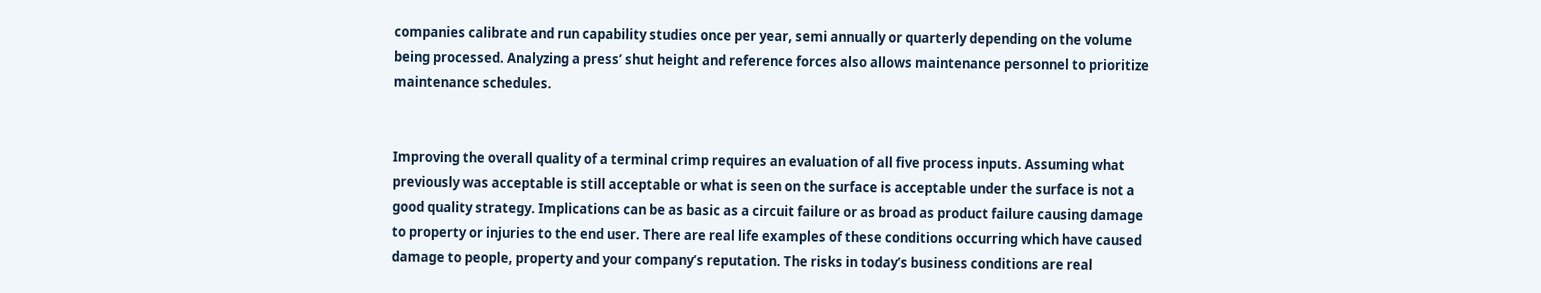companies calibrate and run capability studies once per year, semi annually or quarterly depending on the volume being processed. Analyzing a press’ shut height and reference forces also allows maintenance personnel to prioritize maintenance schedules.


Improving the overall quality of a terminal crimp requires an evaluation of all five process inputs. Assuming what previously was acceptable is still acceptable or what is seen on the surface is acceptable under the surface is not a good quality strategy. Implications can be as basic as a circuit failure or as broad as product failure causing damage to property or injuries to the end user. There are real life examples of these conditions occurring which have caused damage to people, property and your company’s reputation. The risks in today’s business conditions are real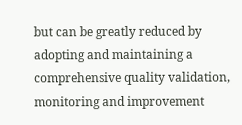but can be greatly reduced by adopting and maintaining a comprehensive quality validation, monitoring and improvement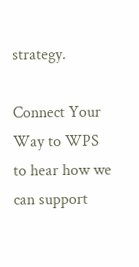strategy.

Connect Your Way to WPS to hear how we can support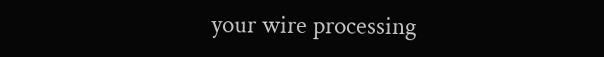your wire processing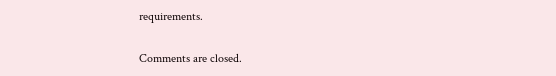requirements.

Comments are closed.